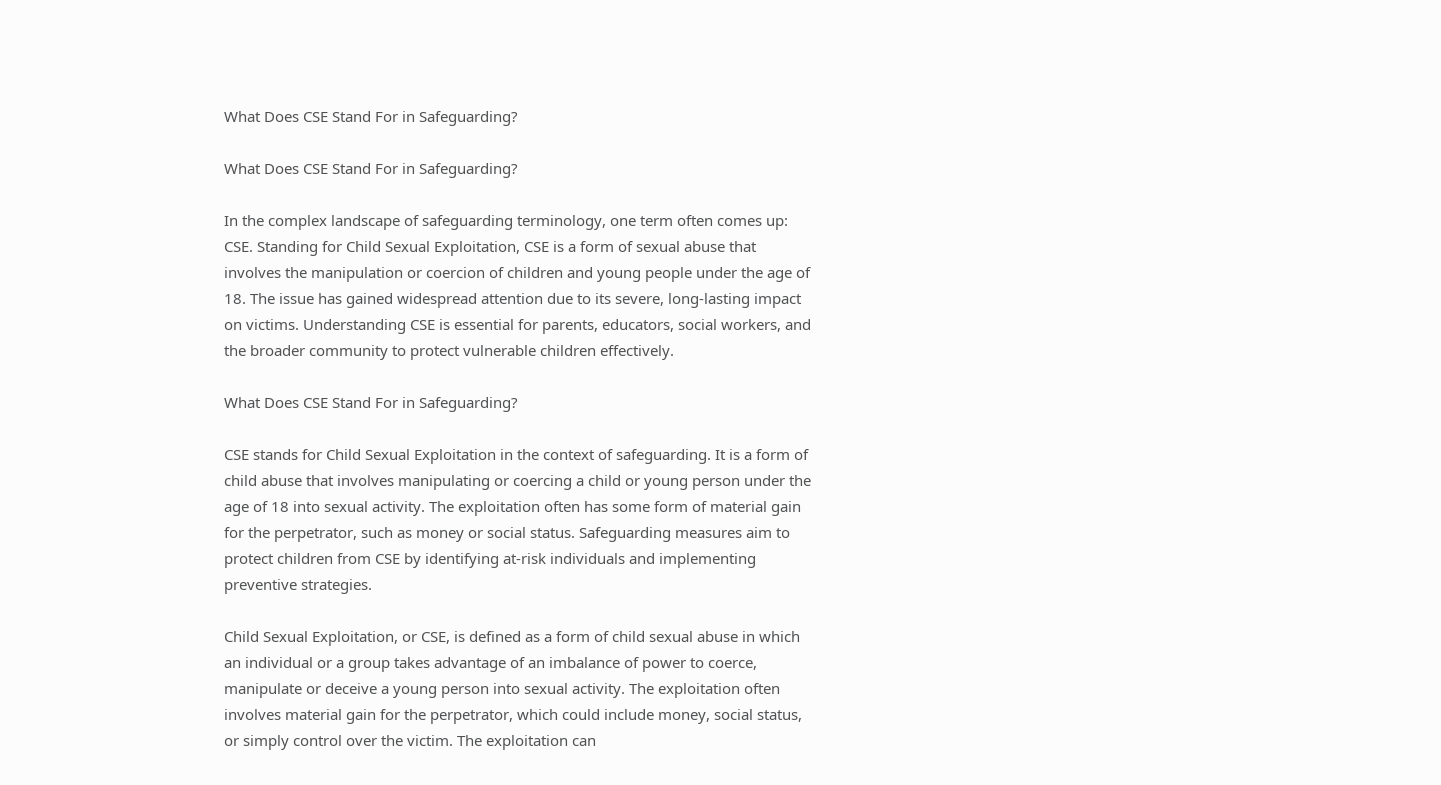What Does CSE Stand For in Safeguarding?

What Does CSE Stand For in Safeguarding?

In the complex landscape of safeguarding terminology, one term often comes up: CSE. Standing for Child Sexual Exploitation, CSE is a form of sexual abuse that involves the manipulation or coercion of children and young people under the age of 18. The issue has gained widespread attention due to its severe, long-lasting impact on victims. Understanding CSE is essential for parents, educators, social workers, and the broader community to protect vulnerable children effectively.

What Does CSE Stand For in Safeguarding?

CSE stands for Child Sexual Exploitation in the context of safeguarding. It is a form of child abuse that involves manipulating or coercing a child or young person under the age of 18 into sexual activity. The exploitation often has some form of material gain for the perpetrator, such as money or social status. Safeguarding measures aim to protect children from CSE by identifying at-risk individuals and implementing preventive strategies.

Child Sexual Exploitation, or CSE, is defined as a form of child sexual abuse in which an individual or a group takes advantage of an imbalance of power to coerce, manipulate or deceive a young person into sexual activity. The exploitation often involves material gain for the perpetrator, which could include money, social status, or simply control over the victim. The exploitation can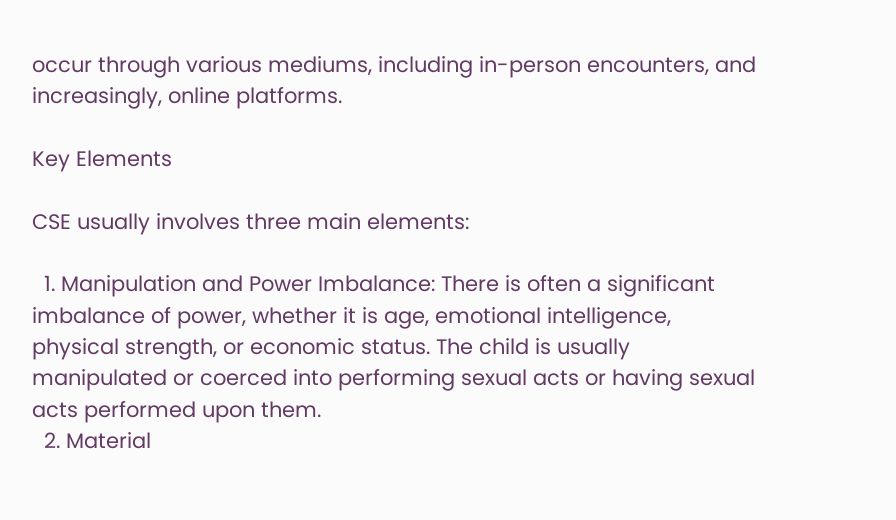occur through various mediums, including in-person encounters, and increasingly, online platforms.

Key Elements

CSE usually involves three main elements:

  1. Manipulation and Power Imbalance: There is often a significant imbalance of power, whether it is age, emotional intelligence, physical strength, or economic status. The child is usually manipulated or coerced into performing sexual acts or having sexual acts performed upon them.
  2. Material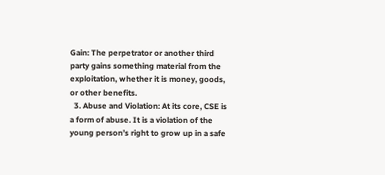Gain: The perpetrator or another third party gains something material from the exploitation, whether it is money, goods, or other benefits.
  3. Abuse and Violation: At its core, CSE is a form of abuse. It is a violation of the young person’s right to grow up in a safe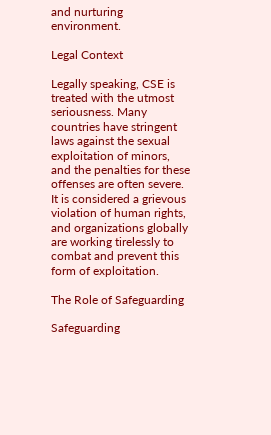and nurturing environment.

Legal Context

Legally speaking, CSE is treated with the utmost seriousness. Many countries have stringent laws against the sexual exploitation of minors, and the penalties for these offenses are often severe. It is considered a grievous violation of human rights, and organizations globally are working tirelessly to combat and prevent this form of exploitation.

The Role of Safeguarding

Safeguarding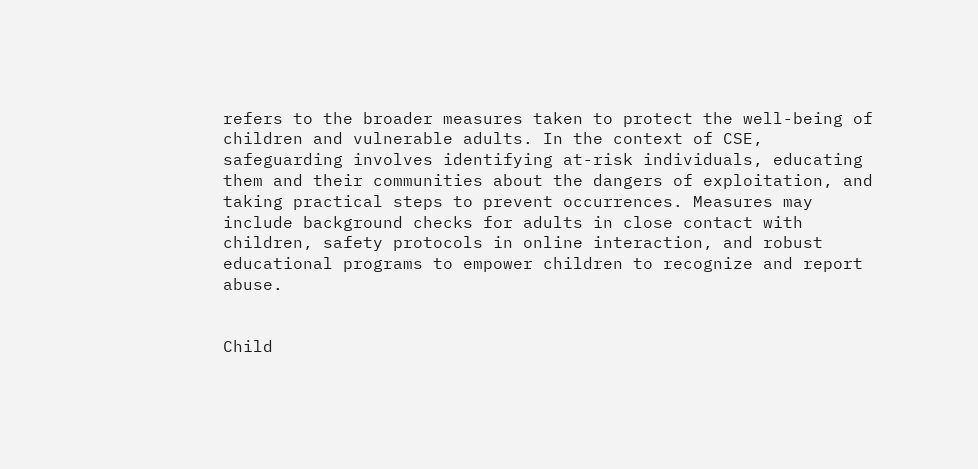refers to the broader measures taken to protect the well-being of children and vulnerable adults. In the context of CSE, safeguarding involves identifying at-risk individuals, educating them and their communities about the dangers of exploitation, and taking practical steps to prevent occurrences. Measures may include background checks for adults in close contact with children, safety protocols in online interaction, and robust educational programs to empower children to recognize and report abuse.


Child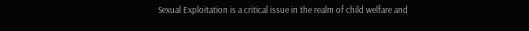Sexual Exploitation is a critical issue in the realm of child welfare and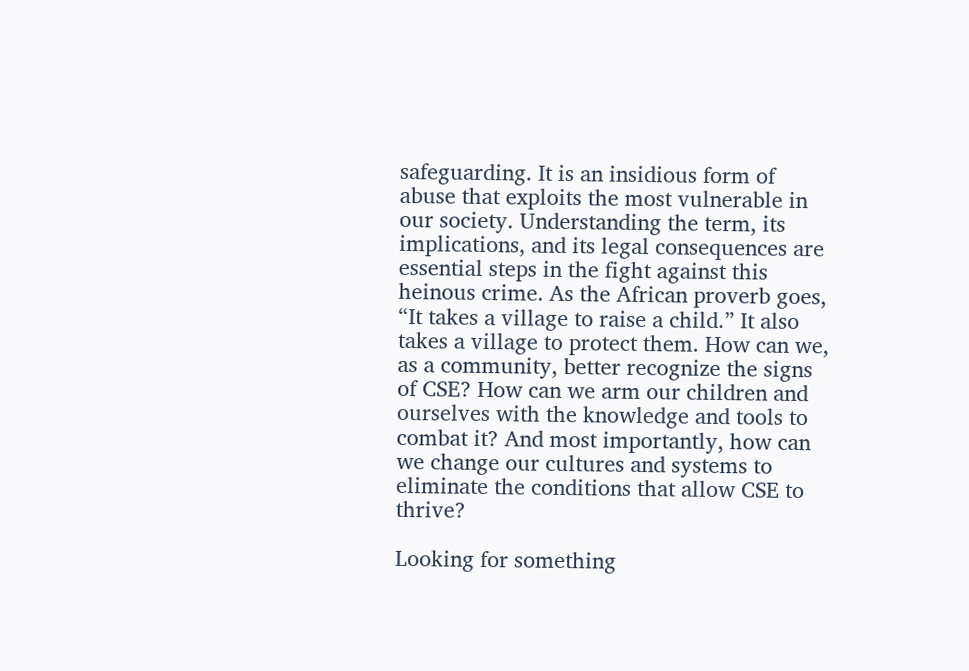safeguarding. It is an insidious form of abuse that exploits the most vulnerable in our society. Understanding the term, its implications, and its legal consequences are essential steps in the fight against this heinous crime. As the African proverb goes, “It takes a village to raise a child.” It also takes a village to protect them. How can we, as a community, better recognize the signs of CSE? How can we arm our children and ourselves with the knowledge and tools to combat it? And most importantly, how can we change our cultures and systems to eliminate the conditions that allow CSE to thrive?

Looking for something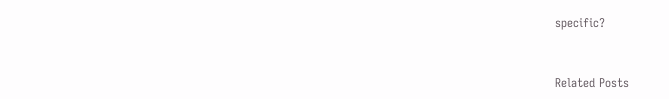specific?


Related Posts